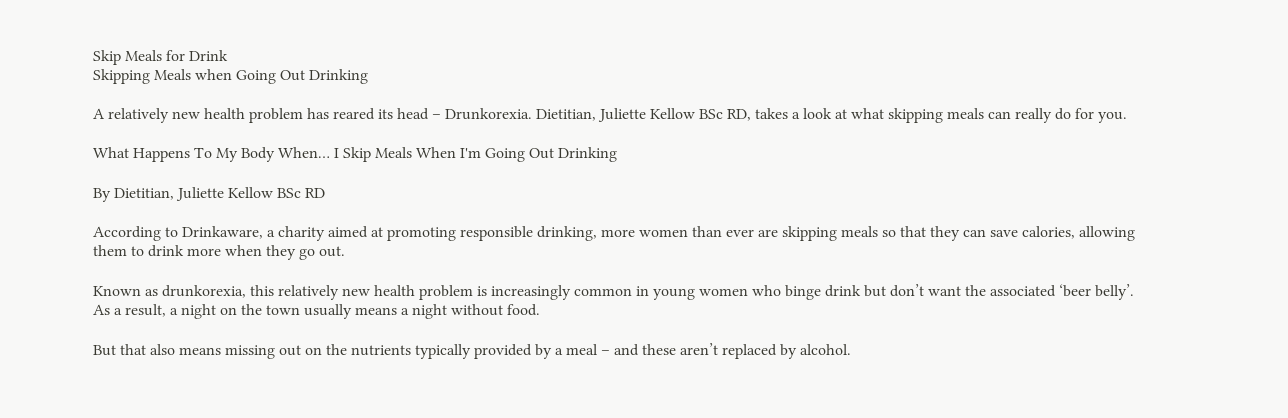Skip Meals for Drink
Skipping Meals when Going Out Drinking

A relatively new health problem has reared its head – Drunkorexia. Dietitian, Juliette Kellow BSc RD, takes a look at what skipping meals can really do for you.

What Happens To My Body When… I Skip Meals When I'm Going Out Drinking

By Dietitian, Juliette Kellow BSc RD

According to Drinkaware, a charity aimed at promoting responsible drinking, more women than ever are skipping meals so that they can save calories, allowing them to drink more when they go out.

Known as drunkorexia, this relatively new health problem is increasingly common in young women who binge drink but don’t want the associated ‘beer belly’. As a result, a night on the town usually means a night without food.

But that also means missing out on the nutrients typically provided by a meal – and these aren’t replaced by alcohol.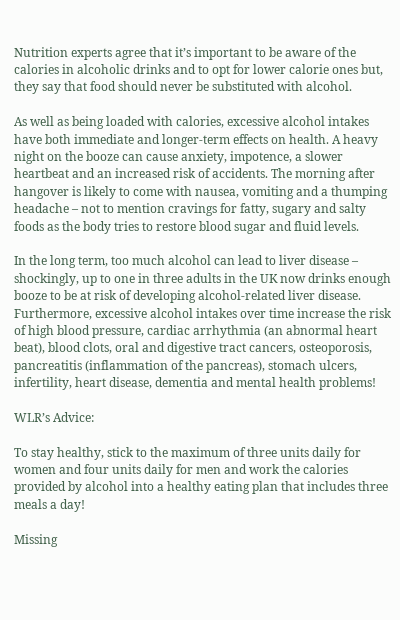Nutrition experts agree that it’s important to be aware of the calories in alcoholic drinks and to opt for lower calorie ones but, they say that food should never be substituted with alcohol.

As well as being loaded with calories, excessive alcohol intakes have both immediate and longer-term effects on health. A heavy night on the booze can cause anxiety, impotence, a slower heartbeat and an increased risk of accidents. The morning after hangover is likely to come with nausea, vomiting and a thumping headache – not to mention cravings for fatty, sugary and salty foods as the body tries to restore blood sugar and fluid levels.

In the long term, too much alcohol can lead to liver disease – shockingly, up to one in three adults in the UK now drinks enough booze to be at risk of developing alcohol-related liver disease. Furthermore, excessive alcohol intakes over time increase the risk of high blood pressure, cardiac arrhythmia (an abnormal heart beat), blood clots, oral and digestive tract cancers, osteoporosis, pancreatitis (inflammation of the pancreas), stomach ulcers, infertility, heart disease, dementia and mental health problems!

WLR’s Advice:

To stay healthy, stick to the maximum of three units daily for women and four units daily for men and work the calories provided by alcohol into a healthy eating plan that includes three meals a day!

Missing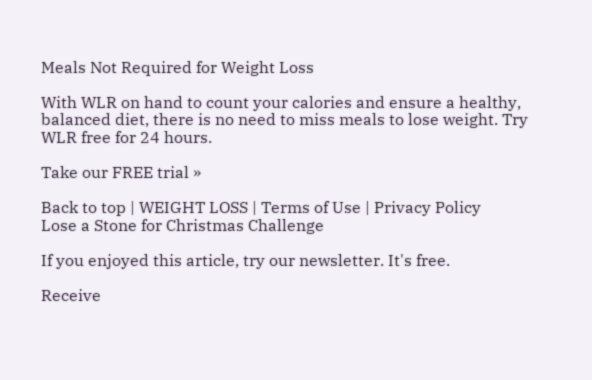Meals Not Required for Weight Loss

With WLR on hand to count your calories and ensure a healthy, balanced diet, there is no need to miss meals to lose weight. Try WLR free for 24 hours.

Take our FREE trial »

Back to top | WEIGHT LOSS | Terms of Use | Privacy Policy
Lose a Stone for Christmas Challenge

If you enjoyed this article, try our newsletter. It's free.

Receive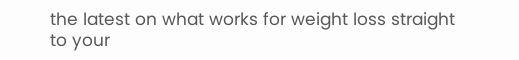the latest on what works for weight loss straight to your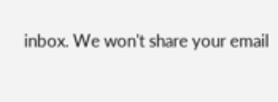inbox. We won't share your email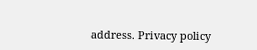address. Privacy policy